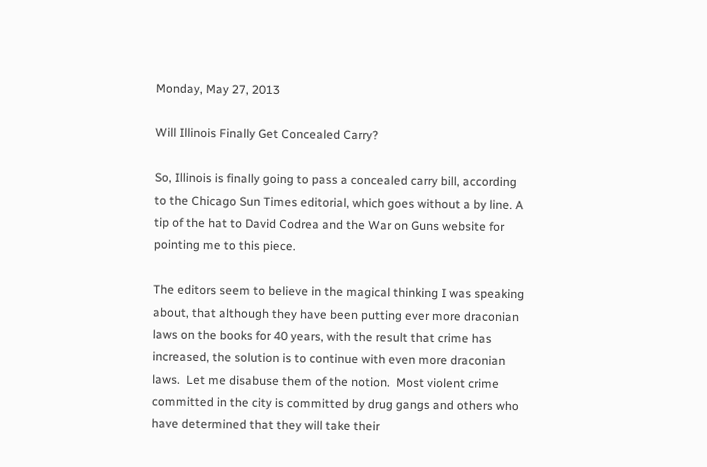Monday, May 27, 2013

Will Illinois Finally Get Concealed Carry?

So, Illinois is finally going to pass a concealed carry bill, according to the Chicago Sun Times editorial, which goes without a by line. A tip of the hat to David Codrea and the War on Guns website for pointing me to this piece.

The editors seem to believe in the magical thinking I was speaking about, that although they have been putting ever more draconian laws on the books for 40 years, with the result that crime has increased, the solution is to continue with even more draconian laws.  Let me disabuse them of the notion.  Most violent crime committed in the city is committed by drug gangs and others who have determined that they will take their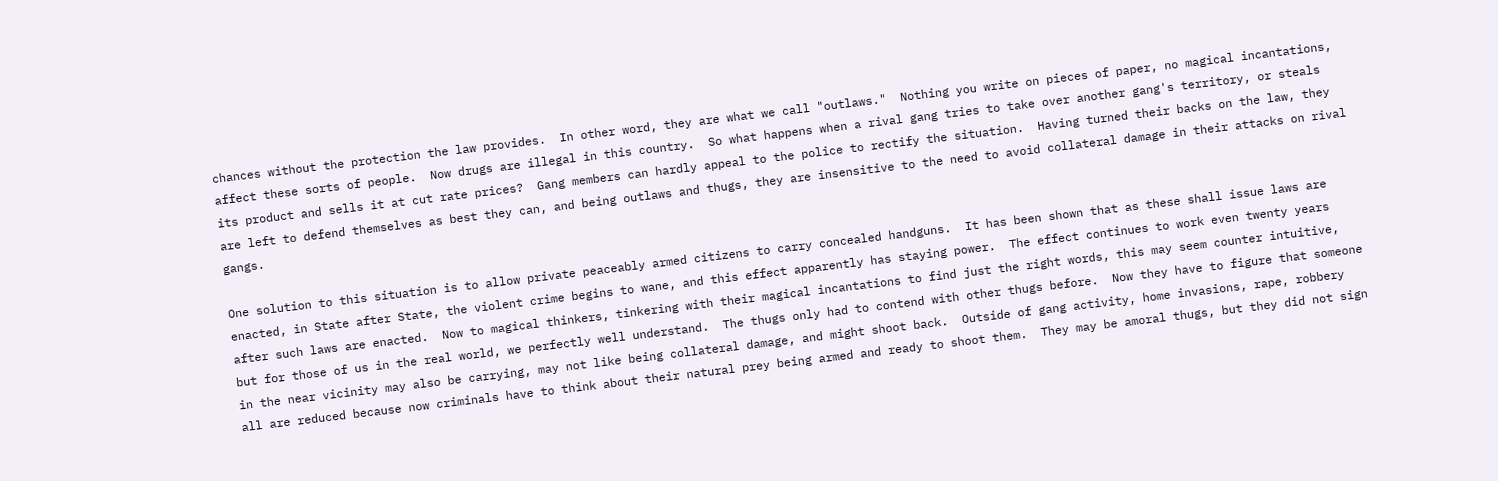chances without the protection the law provides.  In other word, they are what we call "outlaws."  Nothing you write on pieces of paper, no magical incantations, affect these sorts of people.  Now drugs are illegal in this country.  So what happens when a rival gang tries to take over another gang's territory, or steals its product and sells it at cut rate prices?  Gang members can hardly appeal to the police to rectify the situation.  Having turned their backs on the law, they are left to defend themselves as best they can, and being outlaws and thugs, they are insensitive to the need to avoid collateral damage in their attacks on rival gangs.

One solution to this situation is to allow private peaceably armed citizens to carry concealed handguns.  It has been shown that as these shall issue laws are enacted, in State after State, the violent crime begins to wane, and this effect apparently has staying power.  The effect continues to work even twenty years after such laws are enacted.  Now to magical thinkers, tinkering with their magical incantations to find just the right words, this may seem counter intuitive, but for those of us in the real world, we perfectly well understand.  The thugs only had to contend with other thugs before.  Now they have to figure that someone in the near vicinity may also be carrying, may not like being collateral damage, and might shoot back.  Outside of gang activity, home invasions, rape, robbery all are reduced because now criminals have to think about their natural prey being armed and ready to shoot them.  They may be amoral thugs, but they did not sign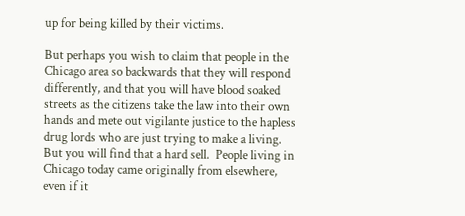up for being killed by their victims.

But perhaps you wish to claim that people in the Chicago area so backwards that they will respond differently, and that you will have blood soaked streets as the citizens take the law into their own hands and mete out vigilante justice to the hapless drug lords who are just trying to make a living.  But you will find that a hard sell.  People living in Chicago today came originally from elsewhere, even if it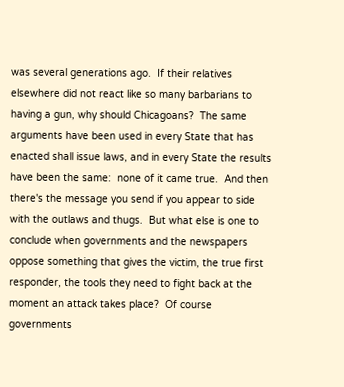was several generations ago.  If their relatives elsewhere did not react like so many barbarians to having a gun, why should Chicagoans?  The same arguments have been used in every State that has enacted shall issue laws, and in every State the results have been the same:  none of it came true.  And then there's the message you send if you appear to side with the outlaws and thugs.  But what else is one to conclude when governments and the newspapers oppose something that gives the victim, the true first responder, the tools they need to fight back at the moment an attack takes place?  Of course governments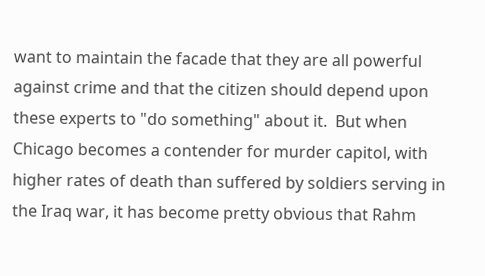want to maintain the facade that they are all powerful against crime and that the citizen should depend upon these experts to "do something" about it.  But when Chicago becomes a contender for murder capitol, with higher rates of death than suffered by soldiers serving in the Iraq war, it has become pretty obvious that Rahm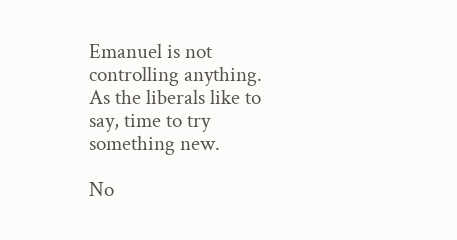Emanuel is not controlling anything.  As the liberals like to say, time to try something new.

No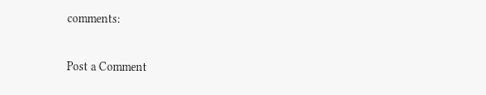comments:

Post a Comment